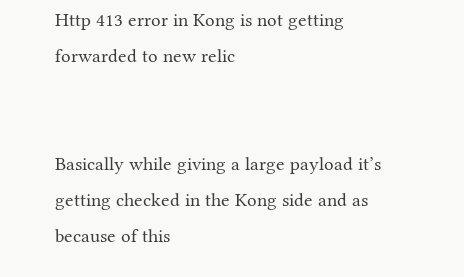Http 413 error in Kong is not getting forwarded to new relic


Basically while giving a large payload it’s getting checked in the Kong side and as because of this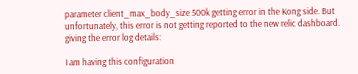parameter client_max_body_size 500k getting error in the Kong side. But unfortunately, this error is not getting reported to the new relic dashboard.
giving the error log details:

I am having this configuration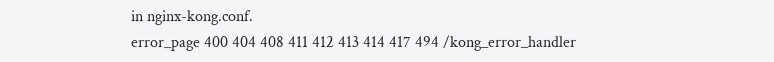in nginx-kong.conf.
error_page 400 404 408 411 412 413 414 417 494 /kong_error_handler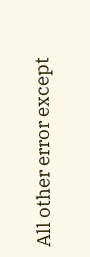All other error except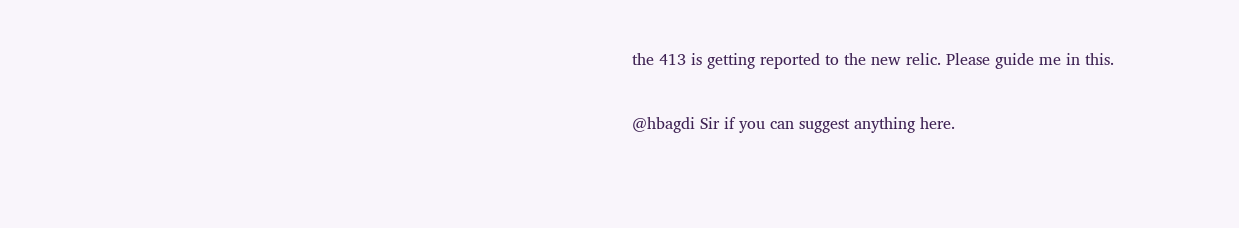the 413 is getting reported to the new relic. Please guide me in this.

@hbagdi Sir if you can suggest anything here.